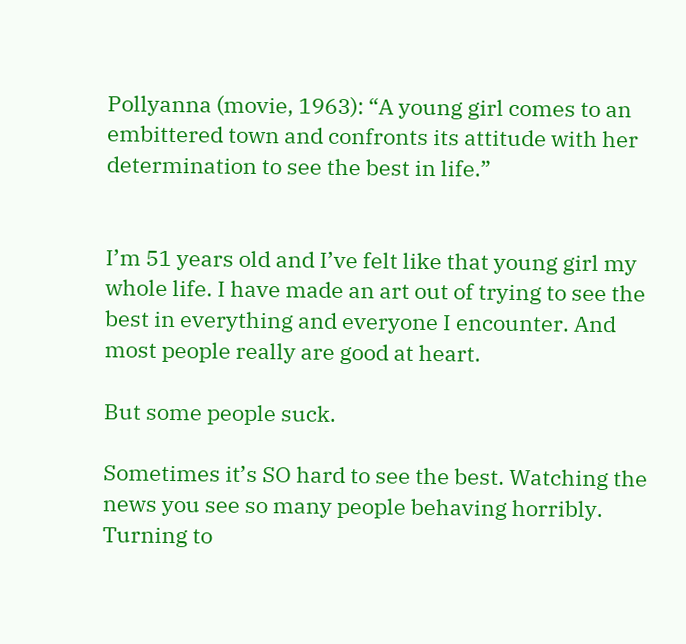Pollyanna (movie, 1963): “A young girl comes to an embittered town and confronts its attitude with her determination to see the best in life.”


I’m 51 years old and I’ve felt like that young girl my whole life. I have made an art out of trying to see the best in everything and everyone I encounter. And most people really are good at heart.

But some people suck.

Sometimes it’s SO hard to see the best. Watching the news you see so many people behaving horribly. Turning to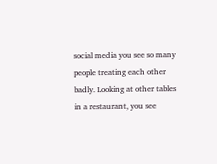social media you see so many people treating each other badly. Looking at other tables in a restaurant, you see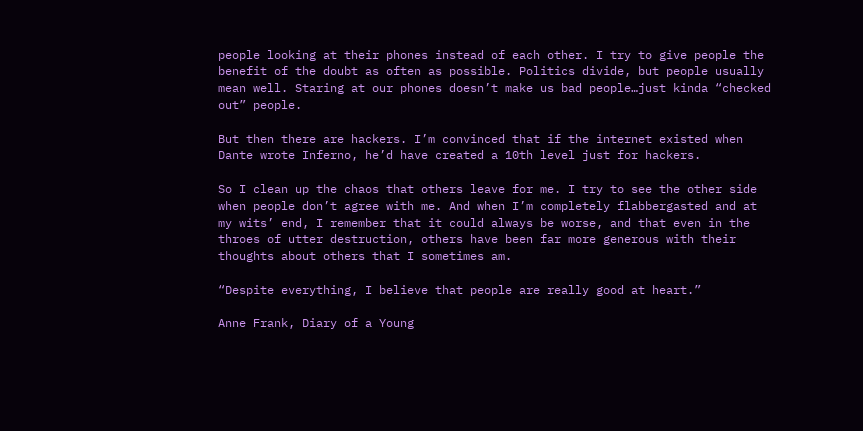people looking at their phones instead of each other. I try to give people the benefit of the doubt as often as possible. Politics divide, but people usually mean well. Staring at our phones doesn’t make us bad people…just kinda “checked out” people.

But then there are hackers. I’m convinced that if the internet existed when Dante wrote Inferno, he’d have created a 10th level just for hackers.

So I clean up the chaos that others leave for me. I try to see the other side when people don’t agree with me. And when I’m completely flabbergasted and at my wits’ end, I remember that it could always be worse, and that even in the throes of utter destruction, others have been far more generous with their thoughts about others that I sometimes am.

“Despite everything, I believe that people are really good at heart.”

Anne Frank, Diary of a Young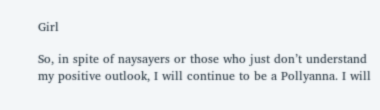Girl

So, in spite of naysayers or those who just don’t understand my positive outlook, I will continue to be a Pollyanna. I will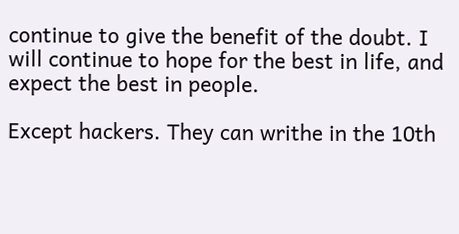continue to give the benefit of the doubt. I will continue to hope for the best in life, and expect the best in people.

Except hackers. They can writhe in the 10th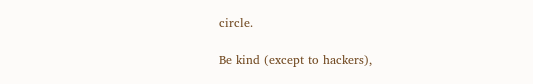circle.

Be kind (except to hackers),